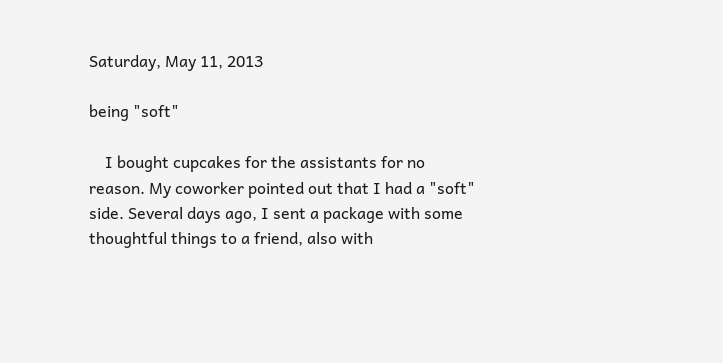Saturday, May 11, 2013

being "soft"

    I bought cupcakes for the assistants for no reason. My coworker pointed out that I had a "soft" side. Several days ago, I sent a package with some thoughtful things to a friend, also with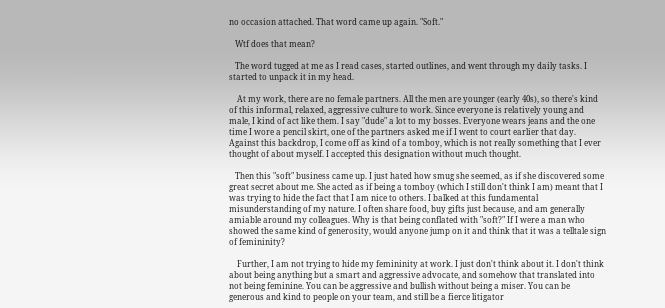no occasion attached. That word came up again. "Soft."

   Wtf does that mean?

   The word tugged at me as I read cases, started outlines, and went through my daily tasks. I started to unpack it in my head.

    At my work, there are no female partners. All the men are younger (early 40s), so there's kind of this informal, relaxed, aggressive culture to work. Since everyone is relatively young and male, I kind of act like them. I say "dude" a lot to my bosses. Everyone wears jeans and the one time I wore a pencil skirt, one of the partners asked me if I went to court earlier that day. Against this backdrop, I come off as kind of a tomboy, which is not really something that I ever thought of about myself. I accepted this designation without much thought.

   Then this "soft" business came up. I just hated how smug she seemed, as if she discovered some great secret about me. She acted as if being a tomboy (which I still don't think I am) meant that I was trying to hide the fact that I am nice to others. I balked at this fundamental misunderstanding of my nature. I often share food, buy gifts just because, and am generally amiable around my colleagues. Why is that being conflated with "soft?" If I were a man who showed the same kind of generosity, would anyone jump on it and think that it was a telltale sign of femininity?

    Further, I am not trying to hide my femininity at work. I just don't think about it. I don't think about being anything but a smart and aggressive advocate, and somehow that translated into not being feminine. You can be aggressive and bullish without being a miser. You can be generous and kind to people on your team, and still be a fierce litigator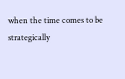when the time comes to be strategically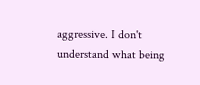aggressive. I don't understand what being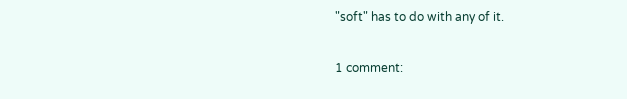"soft" has to do with any of it.

1 comment: